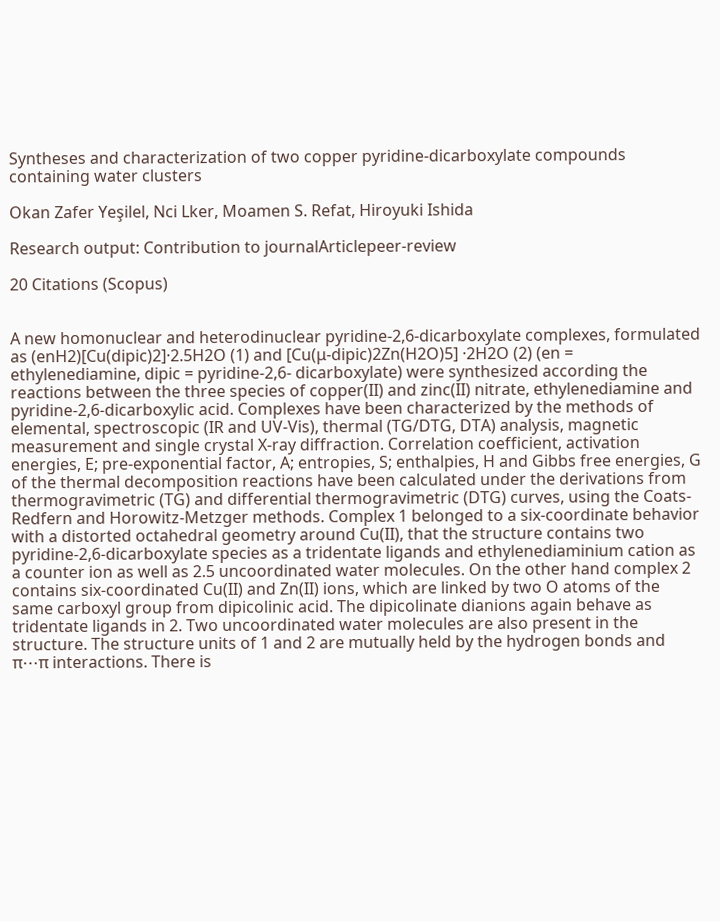Syntheses and characterization of two copper pyridine-dicarboxylate compounds containing water clusters

Okan Zafer Yeşilel, Nci Lker, Moamen S. Refat, Hiroyuki Ishida

Research output: Contribution to journalArticlepeer-review

20 Citations (Scopus)


A new homonuclear and heterodinuclear pyridine-2,6-dicarboxylate complexes, formulated as (enH2)[Cu(dipic)2]·2.5H2O (1) and [Cu(μ-dipic)2Zn(H2O)5] ·2H2O (2) (en = ethylenediamine, dipic = pyridine-2,6- dicarboxylate) were synthesized according the reactions between the three species of copper(II) and zinc(II) nitrate, ethylenediamine and pyridine-2,6-dicarboxylic acid. Complexes have been characterized by the methods of elemental, spectroscopic (IR and UV-Vis), thermal (TG/DTG, DTA) analysis, magnetic measurement and single crystal X-ray diffraction. Correlation coefficient, activation energies, E; pre-exponential factor, A; entropies, S; enthalpies, H and Gibbs free energies, G of the thermal decomposition reactions have been calculated under the derivations from thermogravimetric (TG) and differential thermogravimetric (DTG) curves, using the Coats-Redfern and Horowitz-Metzger methods. Complex 1 belonged to a six-coordinate behavior with a distorted octahedral geometry around Cu(II), that the structure contains two pyridine-2,6-dicarboxylate species as a tridentate ligands and ethylenediaminium cation as a counter ion as well as 2.5 uncoordinated water molecules. On the other hand complex 2 contains six-coordinated Cu(II) and Zn(II) ions, which are linked by two O atoms of the same carboxyl group from dipicolinic acid. The dipicolinate dianions again behave as tridentate ligands in 2. Two uncoordinated water molecules are also present in the structure. The structure units of 1 and 2 are mutually held by the hydrogen bonds and π⋯π interactions. There is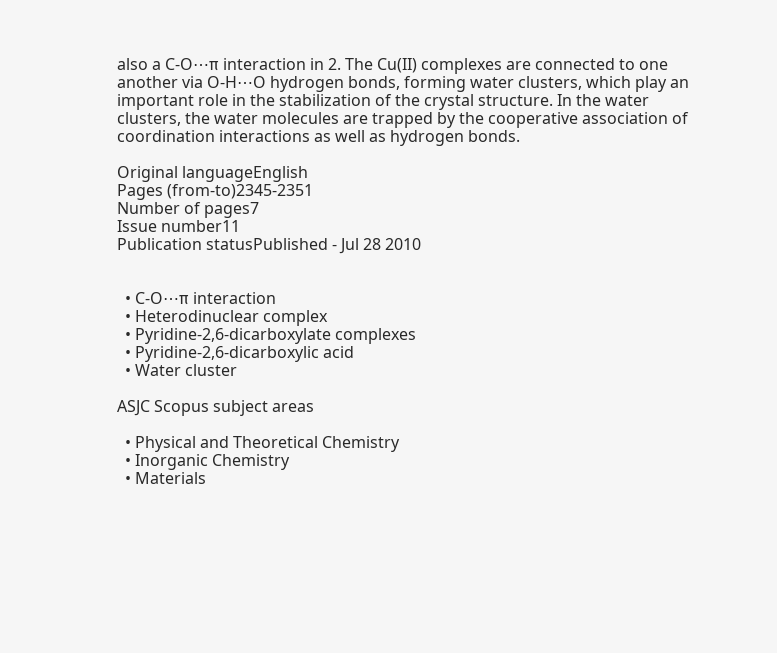also a C-O⋯π interaction in 2. The Cu(II) complexes are connected to one another via O-H⋯O hydrogen bonds, forming water clusters, which play an important role in the stabilization of the crystal structure. In the water clusters, the water molecules are trapped by the cooperative association of coordination interactions as well as hydrogen bonds.

Original languageEnglish
Pages (from-to)2345-2351
Number of pages7
Issue number11
Publication statusPublished - Jul 28 2010


  • C-O⋯π interaction
  • Heterodinuclear complex
  • Pyridine-2,6-dicarboxylate complexes
  • Pyridine-2,6-dicarboxylic acid
  • Water cluster

ASJC Scopus subject areas

  • Physical and Theoretical Chemistry
  • Inorganic Chemistry
  • Materials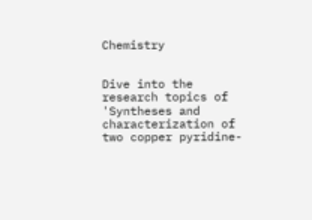Chemistry


Dive into the research topics of 'Syntheses and characterization of two copper pyridine-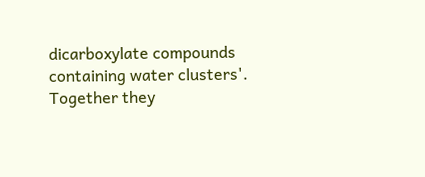dicarboxylate compounds containing water clusters'. Together they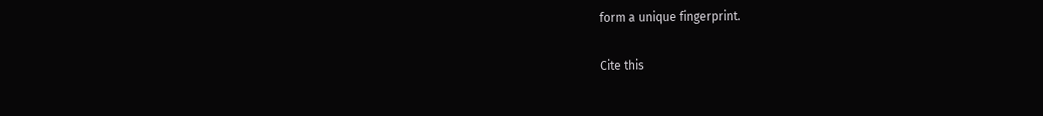form a unique fingerprint.

Cite this